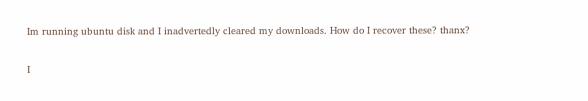Im running ubuntu disk and I inadvertedly cleared my downloads. How do I recover these? thanx?

I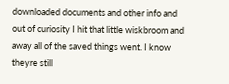downloaded documents and other info and out of curiosity I hit that little wiskbroom and away all of the saved things went. I know theyre still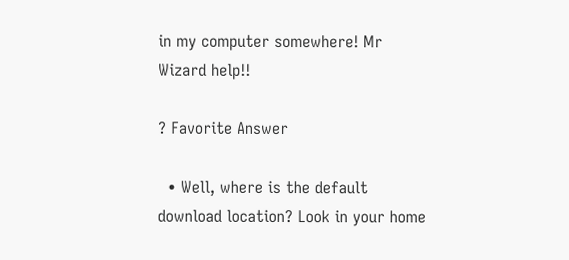in my computer somewhere! Mr Wizard help!!

? Favorite Answer

  • Well, where is the default download location? Look in your home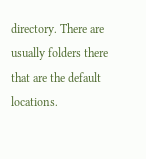directory. There are usually folders there that are the default locations.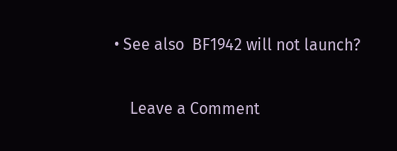• See also  BF1942 will not launch?

    Leave a Comment